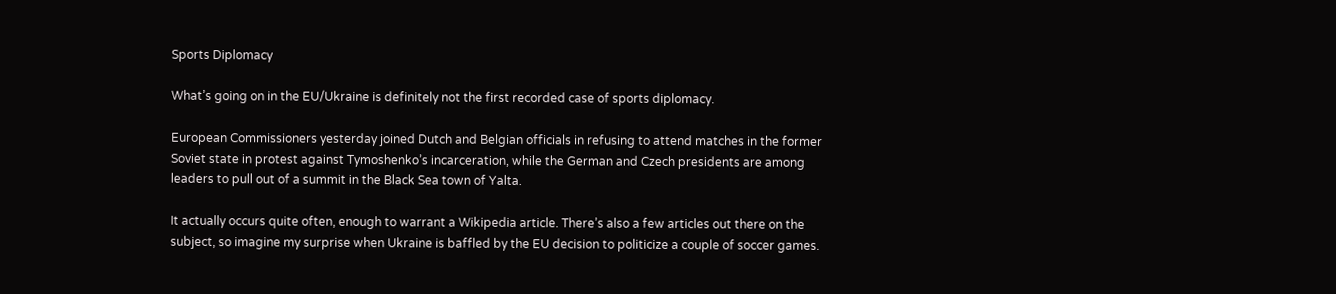Sports Diplomacy

What’s going on in the EU/Ukraine is definitely not the first recorded case of sports diplomacy.

European Commissioners yesterday joined Dutch and Belgian officials in refusing to attend matches in the former Soviet state in protest against Tymoshenko’s incarceration, while the German and Czech presidents are among leaders to pull out of a summit in the Black Sea town of Yalta.

It actually occurs quite often, enough to warrant a Wikipedia article. There’s also a few articles out there on the subject, so imagine my surprise when Ukraine is baffled by the EU decision to politicize a couple of soccer games.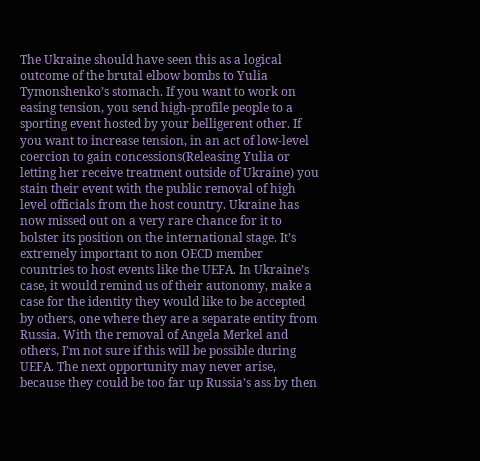The Ukraine should have seen this as a logical outcome of the brutal elbow bombs to Yulia Tymonshenko’s stomach. If you want to work on easing tension, you send high-profile people to a sporting event hosted by your belligerent other. If you want to increase tension, in an act of low-level coercion to gain concessions(Releasing Yulia or letting her receive treatment outside of Ukraine) you stain their event with the public removal of high level officials from the host country. Ukraine has now missed out on a very rare chance for it to bolster its position on the international stage. It’s extremely important to non OECD member countries to host events like the UEFA. In Ukraine’s case, it would remind us of their autonomy, make a case for the identity they would like to be accepted by others, one where they are a separate entity from Russia. With the removal of Angela Merkel and others, I’m not sure if this will be possible during UEFA. The next opportunity may never arise, because they could be too far up Russia’s ass by then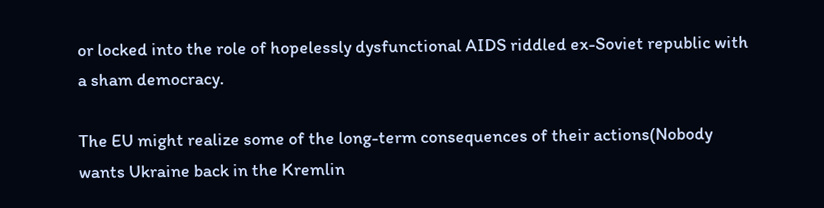or locked into the role of hopelessly dysfunctional AIDS riddled ex-Soviet republic with a sham democracy.

The EU might realize some of the long-term consequences of their actions(Nobody wants Ukraine back in the Kremlin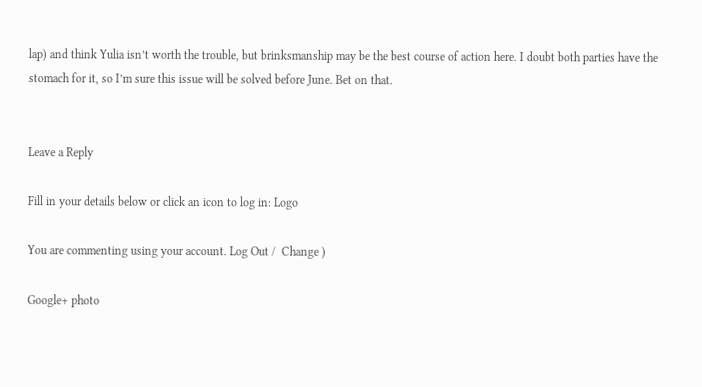lap) and think Yulia isn’t worth the trouble, but brinksmanship may be the best course of action here. I doubt both parties have the stomach for it, so I’m sure this issue will be solved before June. Bet on that.


Leave a Reply

Fill in your details below or click an icon to log in: Logo

You are commenting using your account. Log Out /  Change )

Google+ photo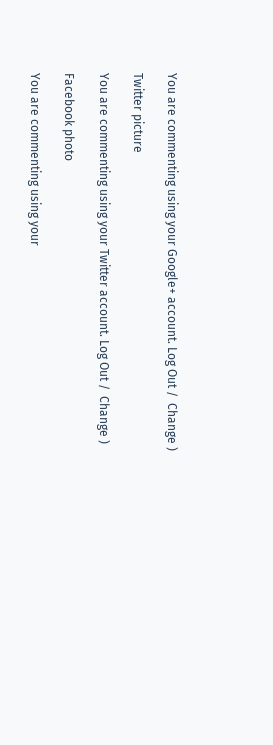You are commenting using your Google+ account. Log Out /  Change )

Twitter picture

You are commenting using your Twitter account. Log Out /  Change )

Facebook photo

You are commenting using your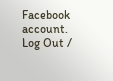Facebook account. Log Out /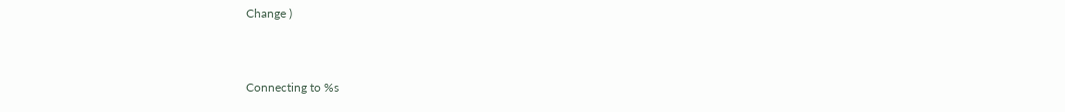Change )


Connecting to %s